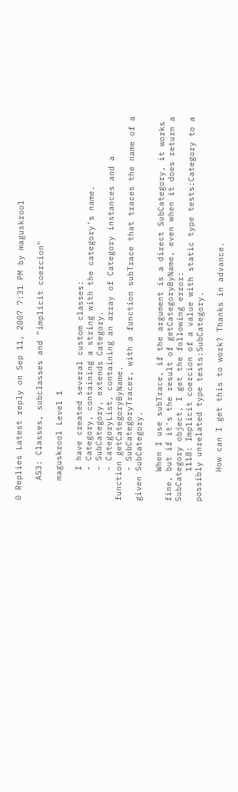0 Replies Latest reply on Sep 11, 2007 7:31 PM by maguskrool

    AS3: Classes, subclasses and "implicit coercion"

    maguskrool Level 1

      I have created several custom classes:
      - Category, containing a string with the category's name.
      - SubCategory, extends Category.
      - CategoryList, containing an array of Category instances and a function getCategoryByName.
      - SubCategoryTracer, with a function subTrace that traces the name of a given SubCategory.

      When I use subTrace, if the argument is a direct SubCategory, it works fine, but if it's the result of getCategoryByName, even when it does return a SubCategory object, I get the following error:
      1118: Implicit coercion of a value with static type tests:Category to a possibly unrelated type tests:SubCategory.

      How can I get this to work? Thanks in advance.